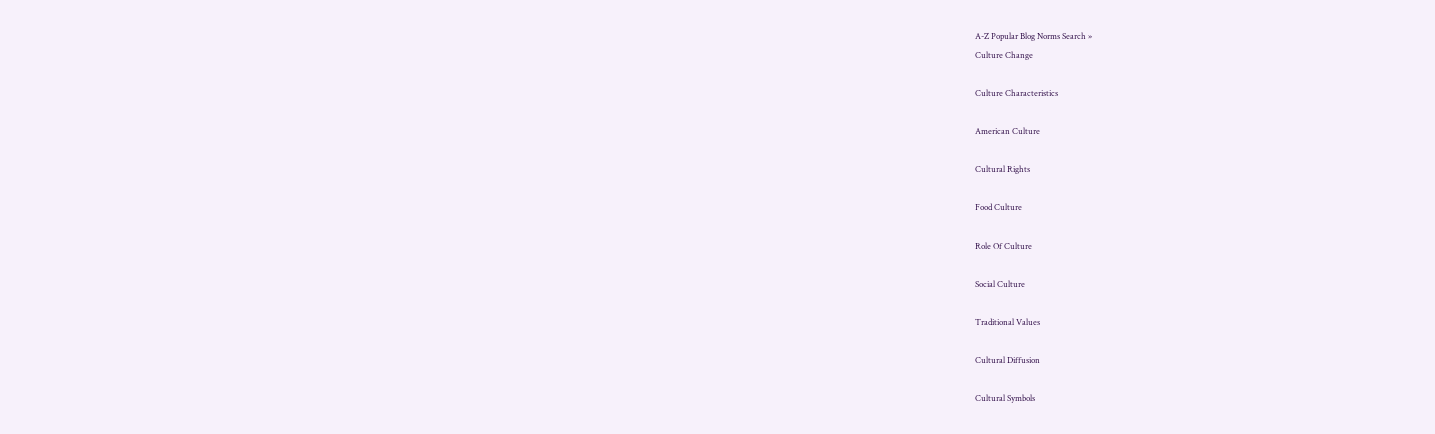A-Z Popular Blog Norms Search »
Culture Change

Culture Characteristics

American Culture

Cultural Rights

Food Culture

Role Of Culture

Social Culture

Traditional Values

Cultural Diffusion

Cultural Symbols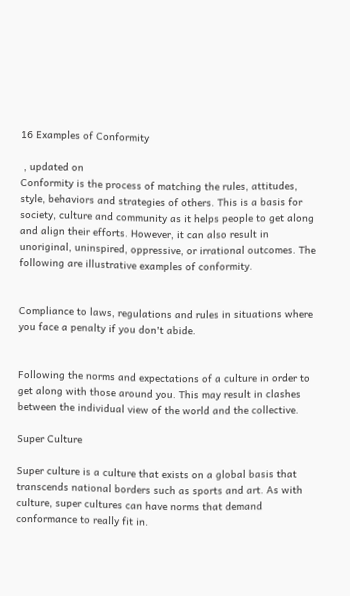16 Examples of Conformity

 , updated on
Conformity is the process of matching the rules, attitudes, style, behaviors and strategies of others. This is a basis for society, culture and community as it helps people to get along and align their efforts. However, it can also result in unoriginal, uninspired, oppressive, or irrational outcomes. The following are illustrative examples of conformity.


Compliance to laws, regulations and rules in situations where you face a penalty if you don't abide.


Following the norms and expectations of a culture in order to get along with those around you. This may result in clashes between the individual view of the world and the collective.

Super Culture

Super culture is a culture that exists on a global basis that transcends national borders such as sports and art. As with culture, super cultures can have norms that demand conformance to really fit in.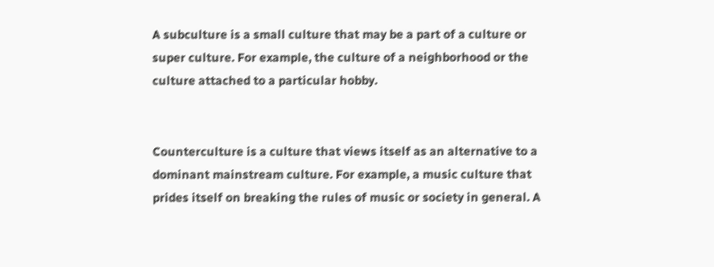A subculture is a small culture that may be a part of a culture or super culture. For example, the culture of a neighborhood or the culture attached to a particular hobby.


Counterculture is a culture that views itself as an alternative to a dominant mainstream culture. For example, a music culture that prides itself on breaking the rules of music or society in general. A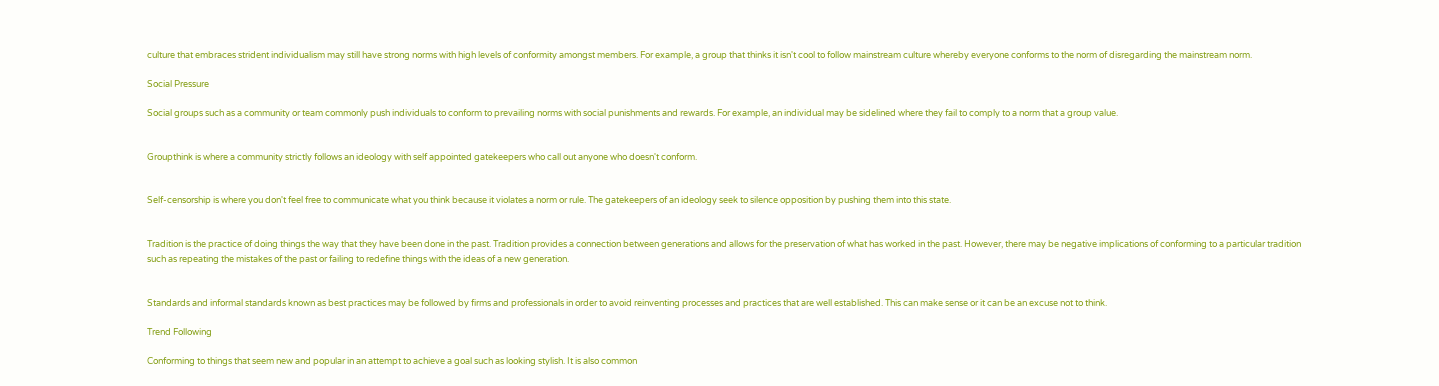culture that embraces strident individualism may still have strong norms with high levels of conformity amongst members. For example, a group that thinks it isn't cool to follow mainstream culture whereby everyone conforms to the norm of disregarding the mainstream norm.

Social Pressure

Social groups such as a community or team commonly push individuals to conform to prevailing norms with social punishments and rewards. For example, an individual may be sidelined where they fail to comply to a norm that a group value.


Groupthink is where a community strictly follows an ideology with self appointed gatekeepers who call out anyone who doesn't conform.


Self-censorship is where you don't feel free to communicate what you think because it violates a norm or rule. The gatekeepers of an ideology seek to silence opposition by pushing them into this state.


Tradition is the practice of doing things the way that they have been done in the past. Tradition provides a connection between generations and allows for the preservation of what has worked in the past. However, there may be negative implications of conforming to a particular tradition such as repeating the mistakes of the past or failing to redefine things with the ideas of a new generation.


Standards and informal standards known as best practices may be followed by firms and professionals in order to avoid reinventing processes and practices that are well established. This can make sense or it can be an excuse not to think.

Trend Following

Conforming to things that seem new and popular in an attempt to achieve a goal such as looking stylish. It is also common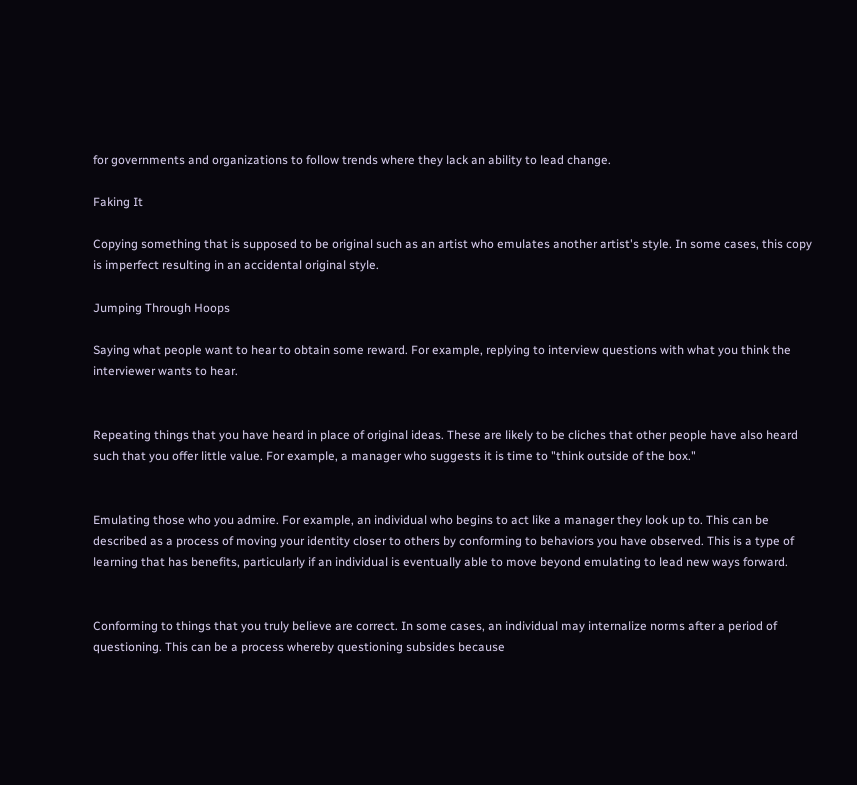for governments and organizations to follow trends where they lack an ability to lead change.

Faking It

Copying something that is supposed to be original such as an artist who emulates another artist's style. In some cases, this copy is imperfect resulting in an accidental original style.

Jumping Through Hoops

Saying what people want to hear to obtain some reward. For example, replying to interview questions with what you think the interviewer wants to hear.


Repeating things that you have heard in place of original ideas. These are likely to be cliches that other people have also heard such that you offer little value. For example, a manager who suggests it is time to "think outside of the box."


Emulating those who you admire. For example, an individual who begins to act like a manager they look up to. This can be described as a process of moving your identity closer to others by conforming to behaviors you have observed. This is a type of learning that has benefits, particularly if an individual is eventually able to move beyond emulating to lead new ways forward.


Conforming to things that you truly believe are correct. In some cases, an individual may internalize norms after a period of questioning. This can be a process whereby questioning subsides because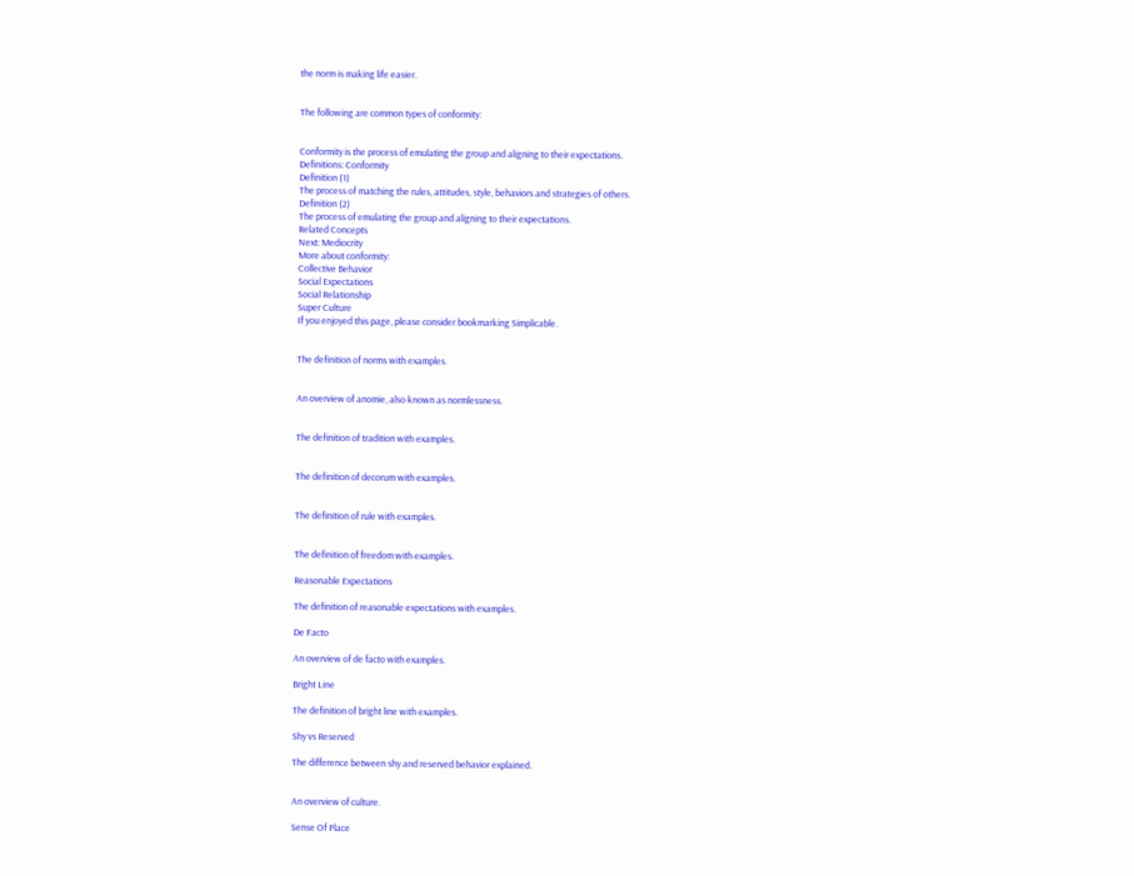the norm is making life easier.


The following are common types of conformity:


Conformity is the process of emulating the group and aligning to their expectations.
Definitions: Conformity
Definition (1)
The process of matching the rules, attitudes, style, behaviors and strategies of others.
Definition (2)
The process of emulating the group and aligning to their expectations.
Related Concepts
Next: Mediocrity
More about conformity:
Collective Behavior
Social Expectations
Social Relationship
Super Culture
If you enjoyed this page, please consider bookmarking Simplicable.


The definition of norms with examples.


An overview of anomie, also known as normlessness.


The definition of tradition with examples.


The definition of decorum with examples.


The definition of rule with examples.


The definition of freedom with examples.

Reasonable Expectations

The definition of reasonable expectations with examples.

De Facto

An overview of de facto with examples.

Bright Line

The definition of bright line with examples.

Shy vs Reserved

The difference between shy and reserved behavior explained.


An overview of culture.

Sense Of Place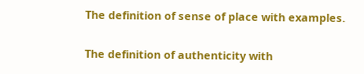The definition of sense of place with examples.


The definition of authenticity with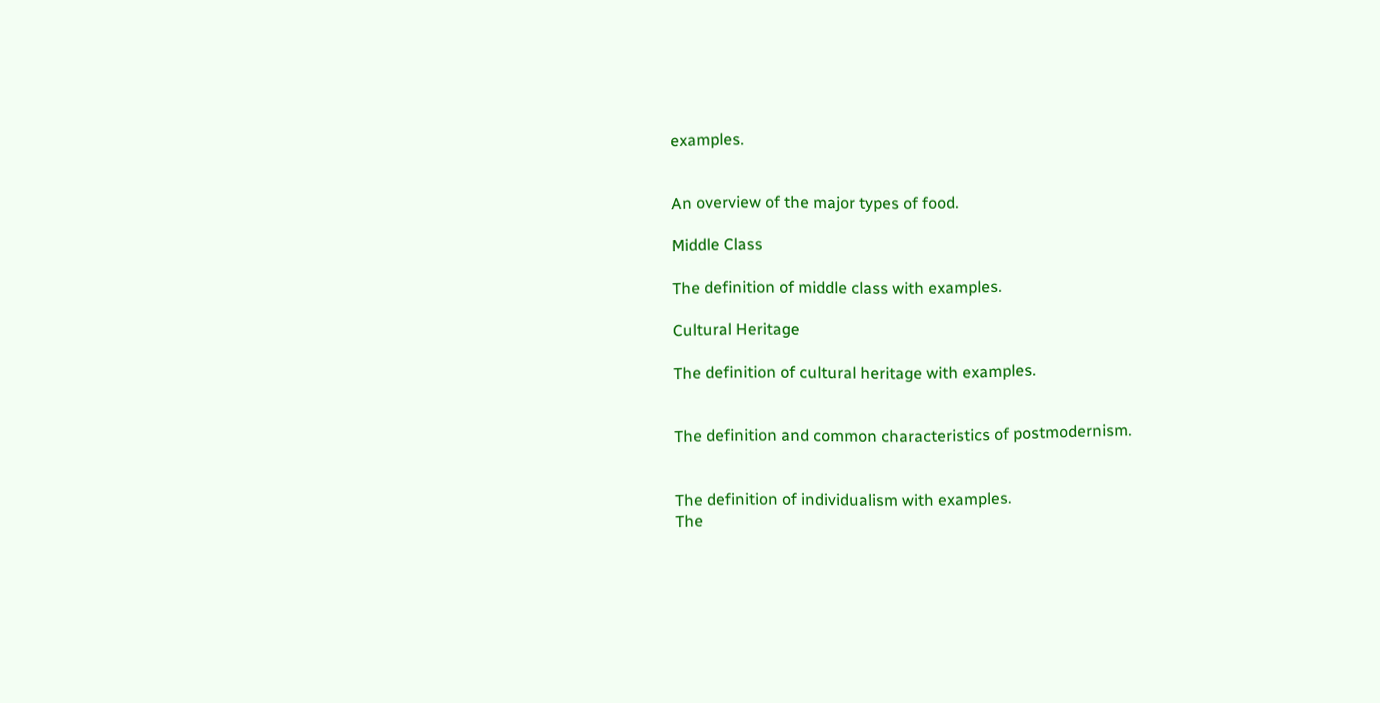examples.


An overview of the major types of food.

Middle Class

The definition of middle class with examples.

Cultural Heritage

The definition of cultural heritage with examples.


The definition and common characteristics of postmodernism.


The definition of individualism with examples.
The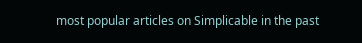most popular articles on Simplicable in the past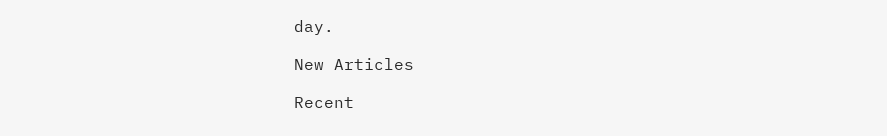day.

New Articles

Recent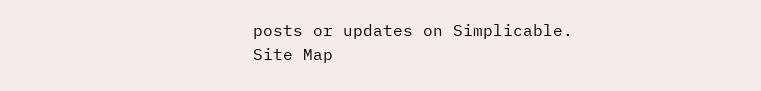posts or updates on Simplicable.
Site Map